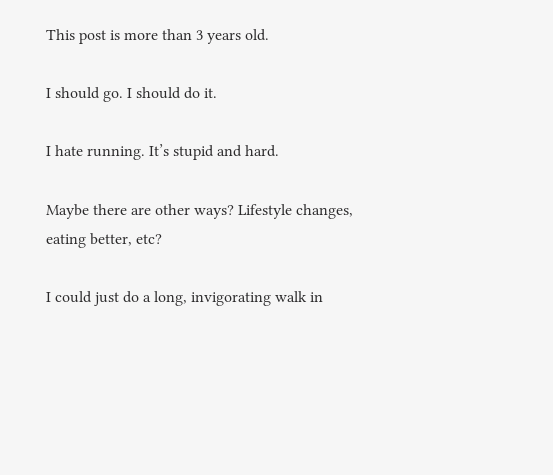This post is more than 3 years old.

I should go. I should do it.

I hate running. It’s stupid and hard.

Maybe there are other ways? Lifestyle changes, eating better, etc?

I could just do a long, invigorating walk in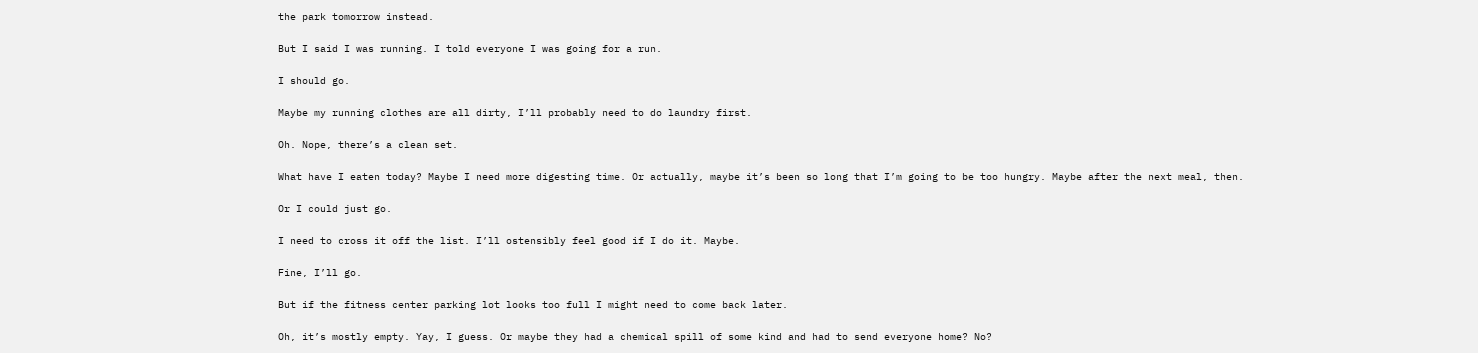the park tomorrow instead.

But I said I was running. I told everyone I was going for a run.

I should go.

Maybe my running clothes are all dirty, I’ll probably need to do laundry first.

Oh. Nope, there’s a clean set.

What have I eaten today? Maybe I need more digesting time. Or actually, maybe it’s been so long that I’m going to be too hungry. Maybe after the next meal, then.

Or I could just go.

I need to cross it off the list. I’ll ostensibly feel good if I do it. Maybe.

Fine, I’ll go.

But if the fitness center parking lot looks too full I might need to come back later.

Oh, it’s mostly empty. Yay, I guess. Or maybe they had a chemical spill of some kind and had to send everyone home? No?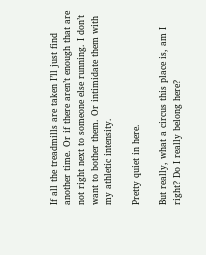If all the treadmills are taken I’ll just find another time. Or if there aren’t enough that are not right next to someone else running. I don’t want to bother them. Or intimidate them with my athletic intensity.

Pretty quiet in here.

But really, what a circus this place is, am I right? Do I really belong here?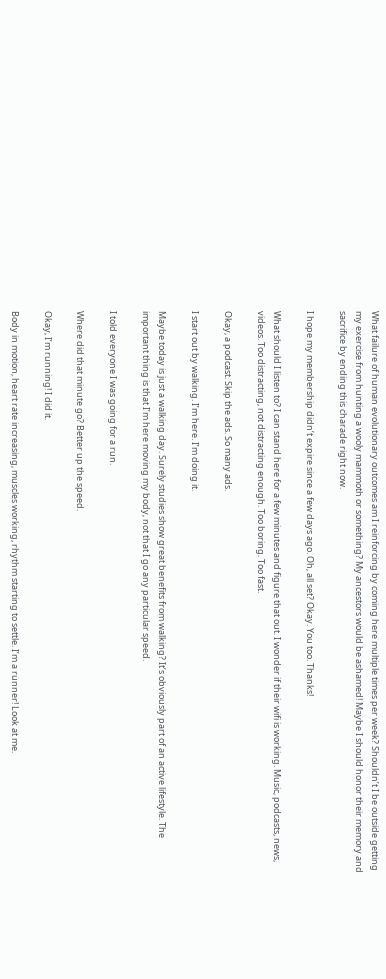What failure of human evolutionary outcomes am I reinforcing by coming here multiple times per week? Shouldn’t I be outside getting my exercise from hunting a wooly mammoth or something? My ancestors would be ashamed! Maybe I should honor their memory and sacrifice by ending this charade right now.

I hope my membership didn’t expire since a few days ago. Oh, all set? Okay. You too. Thanks!

What should I listen to? I can stand here for a few minutes and figure that out. I wonder if their wifi is working. Music, podcasts, news, videos. Too distracting, not distracting enough. Too boring. Too fast.

Okay, a podcast. Skip the ads. So many ads.

I start out by walking. I’m here. I’m doing it.

Maybe today is just a walking day. Surely studies show great benefits from walking? It’s obviously part of an active lifestyle. The important thing is that I’m here moving my body, not that I go any particular speed.

I told everyone I was going for a run.

Where did that minute go? Better up the speed.

Okay, I’m running! I did it.

Body in motion, heart rate increasing, muscles working, rhythm starting to settle. I’m a runner! Look at me.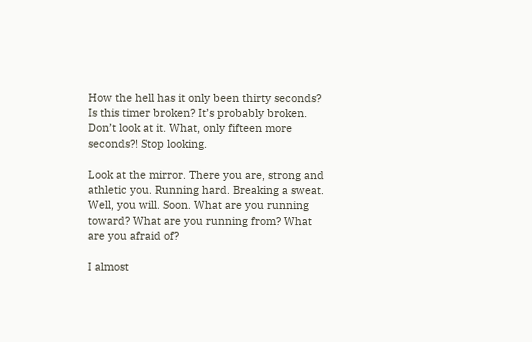How the hell has it only been thirty seconds? Is this timer broken? It’s probably broken. Don’t look at it. What, only fifteen more seconds?! Stop looking.

Look at the mirror. There you are, strong and athletic you. Running hard. Breaking a sweat. Well, you will. Soon. What are you running toward? What are you running from? What are you afraid of?

I almost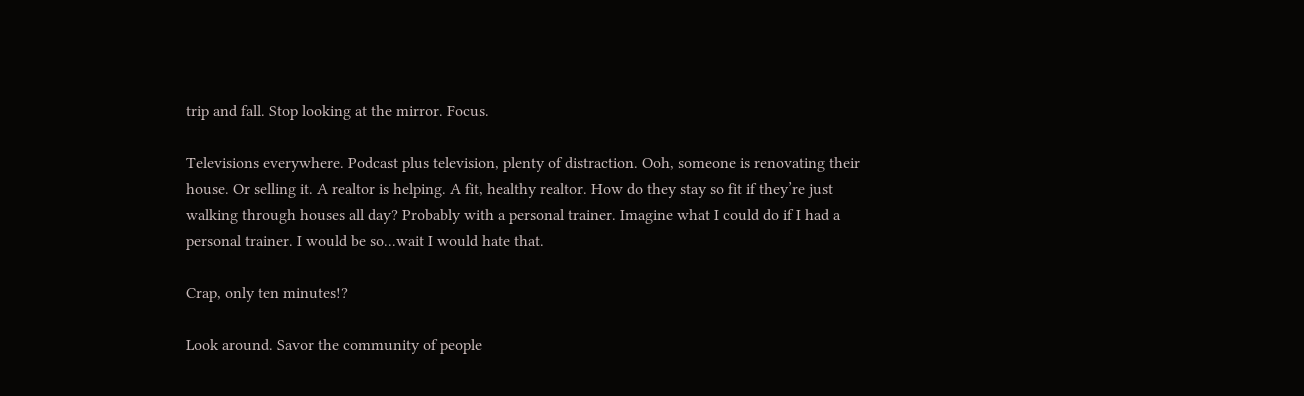trip and fall. Stop looking at the mirror. Focus.

Televisions everywhere. Podcast plus television, plenty of distraction. Ooh, someone is renovating their house. Or selling it. A realtor is helping. A fit, healthy realtor. How do they stay so fit if they’re just walking through houses all day? Probably with a personal trainer. Imagine what I could do if I had a personal trainer. I would be so...wait I would hate that.

Crap, only ten minutes!?

Look around. Savor the community of people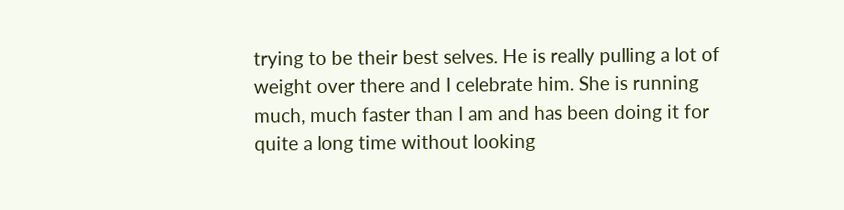trying to be their best selves. He is really pulling a lot of weight over there and I celebrate him. She is running much, much faster than I am and has been doing it for quite a long time without looking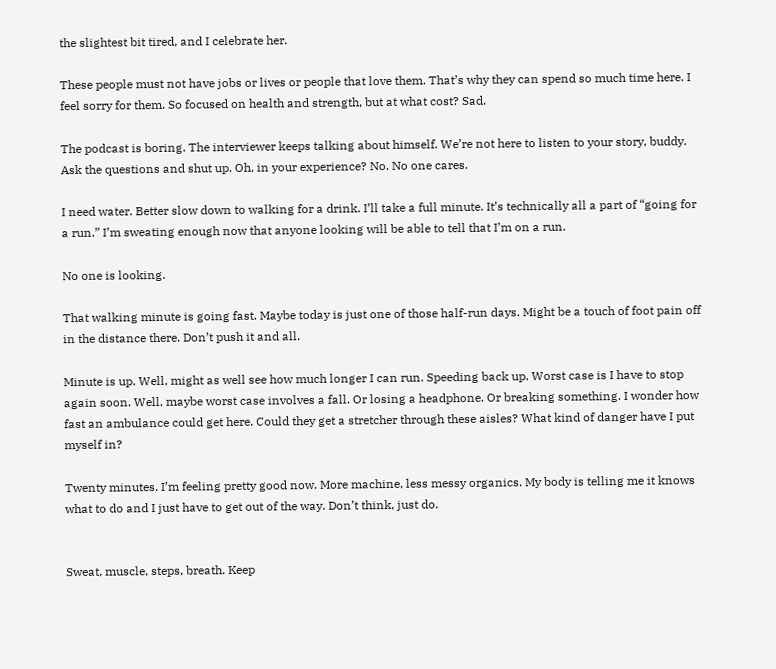the slightest bit tired, and I celebrate her.

These people must not have jobs or lives or people that love them. That’s why they can spend so much time here. I feel sorry for them. So focused on health and strength, but at what cost? Sad.

The podcast is boring. The interviewer keeps talking about himself. We’re not here to listen to your story, buddy. Ask the questions and shut up. Oh, in your experience? No. No one cares.

I need water. Better slow down to walking for a drink. I’ll take a full minute. It’s technically all a part of “going for a run.” I’m sweating enough now that anyone looking will be able to tell that I’m on a run.

No one is looking.

That walking minute is going fast. Maybe today is just one of those half-run days. Might be a touch of foot pain off in the distance there. Don’t push it and all.

Minute is up. Well, might as well see how much longer I can run. Speeding back up. Worst case is I have to stop again soon. Well, maybe worst case involves a fall. Or losing a headphone. Or breaking something. I wonder how fast an ambulance could get here. Could they get a stretcher through these aisles? What kind of danger have I put myself in?

Twenty minutes. I’m feeling pretty good now. More machine, less messy organics. My body is telling me it knows what to do and I just have to get out of the way. Don’t think, just do.


Sweat, muscle, steps, breath. Keep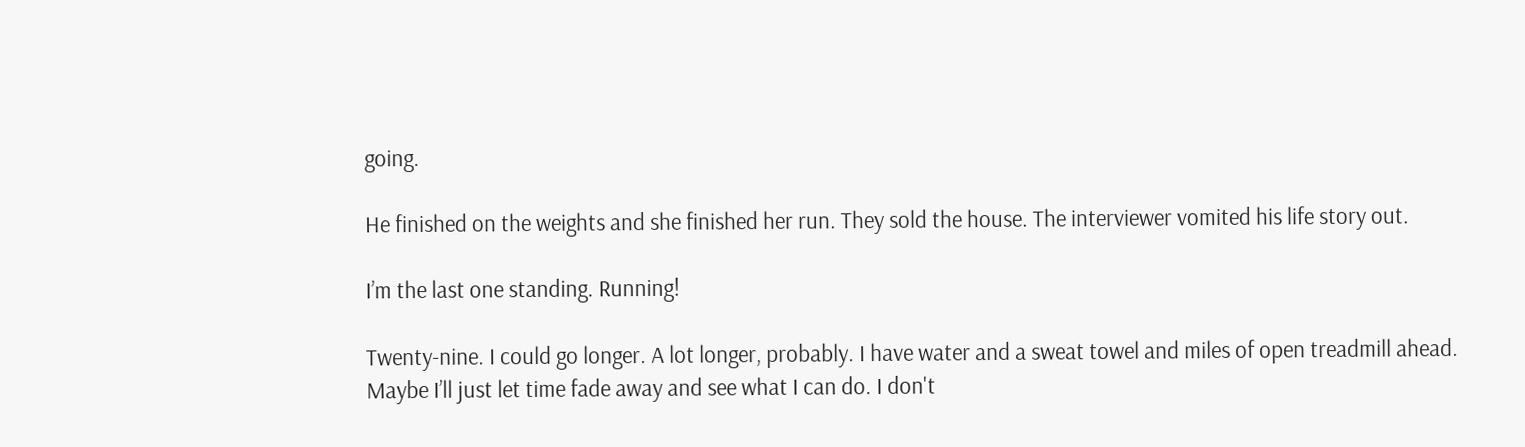going.

He finished on the weights and she finished her run. They sold the house. The interviewer vomited his life story out.

I’m the last one standing. Running!

Twenty-nine. I could go longer. A lot longer, probably. I have water and a sweat towel and miles of open treadmill ahead. Maybe I’ll just let time fade away and see what I can do. I don't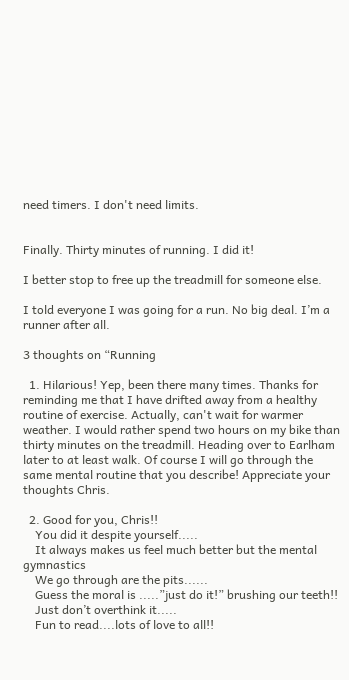need timers. I don't need limits.


Finally. Thirty minutes of running. I did it!

I better stop to free up the treadmill for someone else.

I told everyone I was going for a run. No big deal. I’m a runner after all.

3 thoughts on “Running

  1. Hilarious! Yep, been there many times. Thanks for reminding me that I have drifted away from a healthy routine of exercise. Actually, can't wait for warmer weather. I would rather spend two hours on my bike than thirty minutes on the treadmill. Heading over to Earlham later to at least walk. Of course I will go through the same mental routine that you describe! Appreciate your thoughts Chris.

  2. Good for you, Chris!!
    You did it despite yourself.....
    It always makes us feel much better but the mental gymnastics
    We go through are the pits......
    Guess the moral is .....”just do it!” brushing our teeth!!
    Just don’t overthink it.....
    Fun to read....lots of love to all!!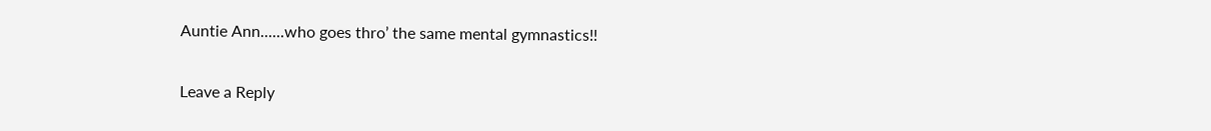Auntie Ann......who goes thro’ the same mental gymnastics!!

Leave a Reply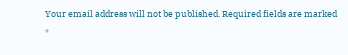Your email address will not be published. Required fields are marked *